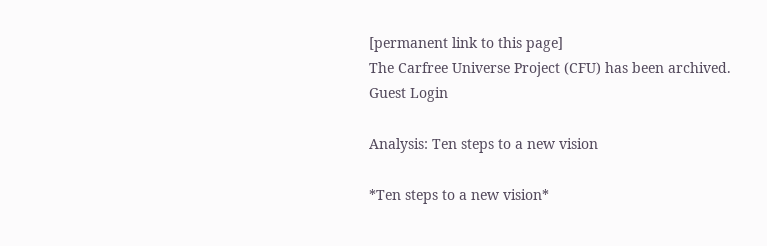[permanent link to this page]
The Carfree Universe Project (CFU) has been archived.
Guest Login

Analysis: Ten steps to a new vision

*Ten steps to a new vision*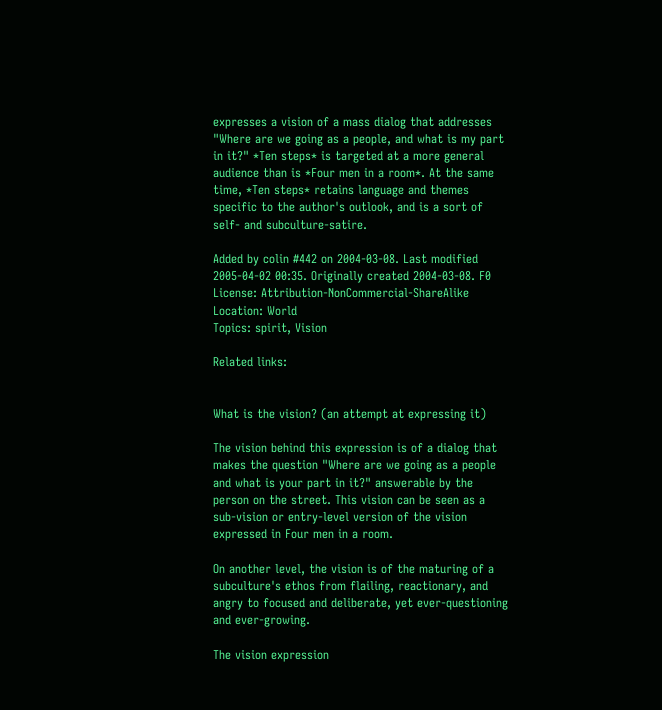expresses a vision of a mass dialog that addresses "Where are we going as a people, and what is my part in it?" *Ten steps* is targeted at a more general audience than is *Four men in a room*. At the same time, *Ten steps* retains language and themes specific to the author's outlook, and is a sort of self- and subculture-satire.

Added by colin #442 on 2004-03-08. Last modified 2005-04-02 00:35. Originally created 2004-03-08. F0 License: Attribution-NonCommercial-ShareAlike
Location: World
Topics: spirit, Vision

Related links:


What is the vision? (an attempt at expressing it)

The vision behind this expression is of a dialog that makes the question "Where are we going as a people and what is your part in it?" answerable by the person on the street. This vision can be seen as a sub-vision or entry-level version of the vision expressed in Four men in a room.

On another level, the vision is of the maturing of a subculture's ethos from flailing, reactionary, and angry to focused and deliberate, yet ever-questioning and ever-growing.

The vision expression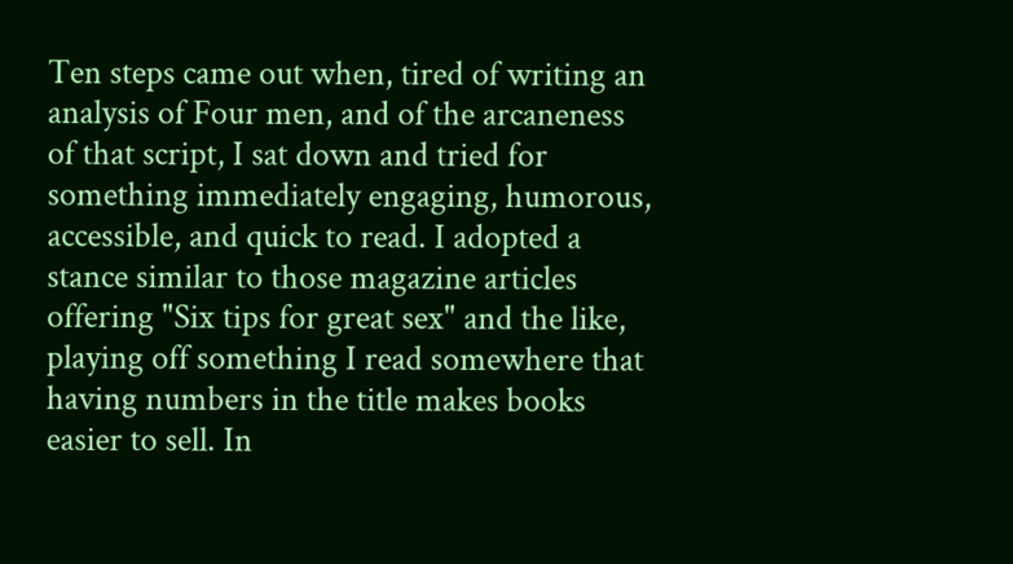Ten steps came out when, tired of writing an analysis of Four men, and of the arcaneness of that script, I sat down and tried for something immediately engaging, humorous, accessible, and quick to read. I adopted a stance similar to those magazine articles offering "Six tips for great sex" and the like, playing off something I read somewhere that having numbers in the title makes books easier to sell. In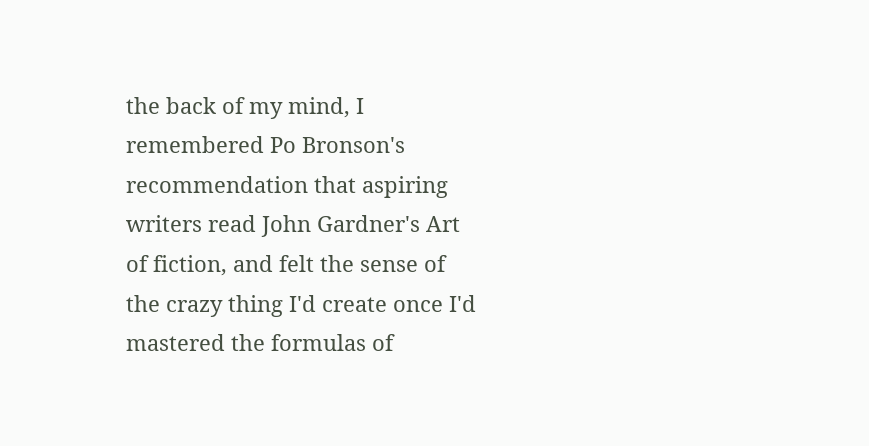the back of my mind, I remembered Po Bronson's recommendation that aspiring writers read John Gardner's Art of fiction, and felt the sense of the crazy thing I'd create once I'd mastered the formulas of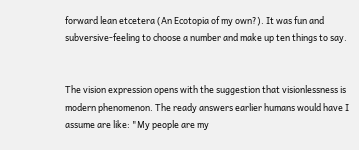forward lean etcetera (An Ecotopia of my own?). It was fun and subversive-feeling to choose a number and make up ten things to say.


The vision expression opens with the suggestion that visionlessness is modern phenomenon. The ready answers earlier humans would have I assume are like: "My people are my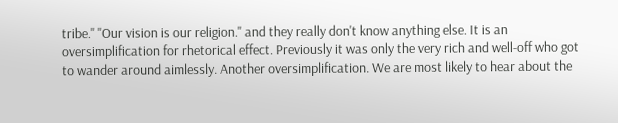tribe." "Our vision is our religion." and they really don't know anything else. It is an oversimplification for rhetorical effect. Previously it was only the very rich and well-off who got to wander around aimlessly. Another oversimplification. We are most likely to hear about the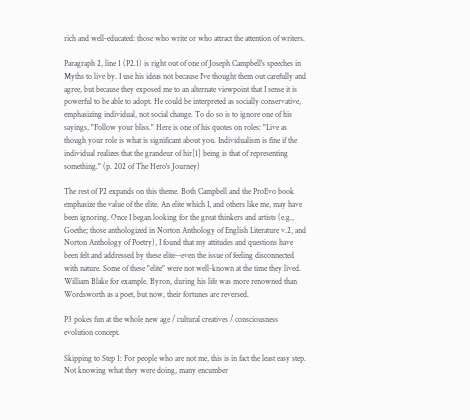rich and well-educated: those who write or who attract the attention of writers.

Paragraph 2, line 1 (P2.1) is right out of one of Joseph Campbell's speeches in Myths to live by. I use his ideas not because I've thought them out carefully and agree, but because they exposed me to an alternate viewpoint that I sense it is powerful to be able to adopt. He could be interpreted as socially conservative, emphasizing individual, not social change. To do so is to ignore one of his sayings, "Follow your bliss." Here is one of his quotes on roles: "Live as though your role is what is significant about you. Individualism is fine if the individual realizes that the grandeur of hir[1] being is that of representing something." (p. 202 of The Hero's Journey)

The rest of P2 expands on this theme. Both Campbell and the ProEvo book emphasize the value of the elite. An elite which I, and others like me, may have been ignoring. Once I began looking for the great thinkers and artists (e.g., Goethe; those anthologized in Norton Anthology of English Literature v.2, and Norton Anthology of Poetry), I found that my attitudes and questions have been felt and addressed by these elite--even the issue of feeling disconnected with nature. Some of these "elite" were not well-known at the time they lived. William Blake for example. Byron, during his life was more renowned than Wordsworth as a poet, but now, their fortunes are reversed.

P3 pokes fun at the whole new age / cultural creatives / consciousness evolution concept.

Skipping to Step 1: For people who are not me, this is in fact the least easy step. Not knowing what they were doing, many encumber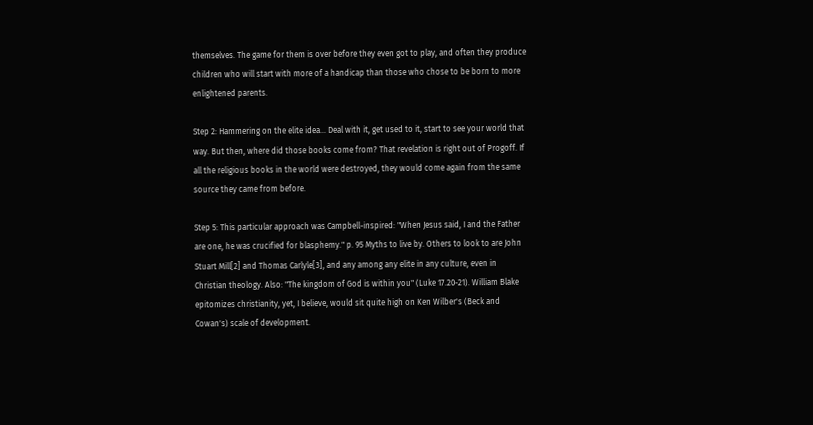themselves. The game for them is over before they even got to play, and often they produce children who will start with more of a handicap than those who chose to be born to more enlightened parents.

Step 2: Hammering on the elite idea... Deal with it, get used to it, start to see your world that way. But then, where did those books come from? That revelation is right out of Progoff. If all the religious books in the world were destroyed, they would come again from the same source they came from before.

Step 5: This particular approach was Campbell-inspired: "When Jesus said, I and the Father are one, he was crucified for blasphemy." p. 95 Myths to live by. Others to look to are John Stuart Mill[2] and Thomas Carlyle[3], and any among any elite in any culture, even in Christian theology. Also: "The kingdom of God is within you" (Luke 17.20-21). William Blake epitomizes christianity, yet, I believe, would sit quite high on Ken Wilber's (Beck and Cowan's) scale of development.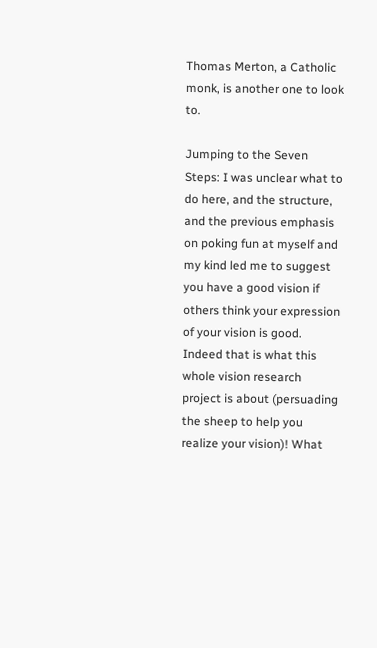Thomas Merton, a Catholic monk, is another one to look to.

Jumping to the Seven Steps: I was unclear what to do here, and the structure, and the previous emphasis on poking fun at myself and my kind led me to suggest you have a good vision if others think your expression of your vision is good. Indeed that is what this whole vision research project is about (persuading the sheep to help you realize your vision)! What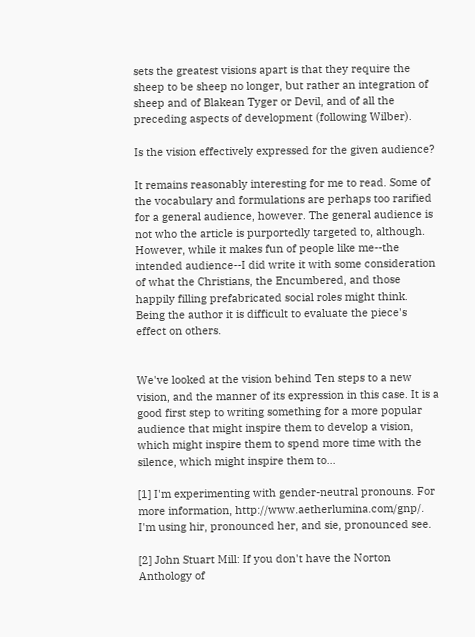sets the greatest visions apart is that they require the sheep to be sheep no longer, but rather an integration of sheep and of Blakean Tyger or Devil, and of all the preceding aspects of development (following Wilber).

Is the vision effectively expressed for the given audience?

It remains reasonably interesting for me to read. Some of the vocabulary and formulations are perhaps too rarified for a general audience, however. The general audience is not who the article is purportedly targeted to, although. However, while it makes fun of people like me--the intended audience--I did write it with some consideration of what the Christians, the Encumbered, and those happily filling prefabricated social roles might think. Being the author it is difficult to evaluate the piece's effect on others.


We've looked at the vision behind Ten steps to a new vision, and the manner of its expression in this case. It is a good first step to writing something for a more popular audience that might inspire them to develop a vision, which might inspire them to spend more time with the silence, which might inspire them to...

[1] I'm experimenting with gender-neutral pronouns. For more information, http://www.aetherlumina.com/gnp/. I'm using hir, pronounced her, and sie, pronounced see.

[2] John Stuart Mill: If you don't have the Norton Anthology of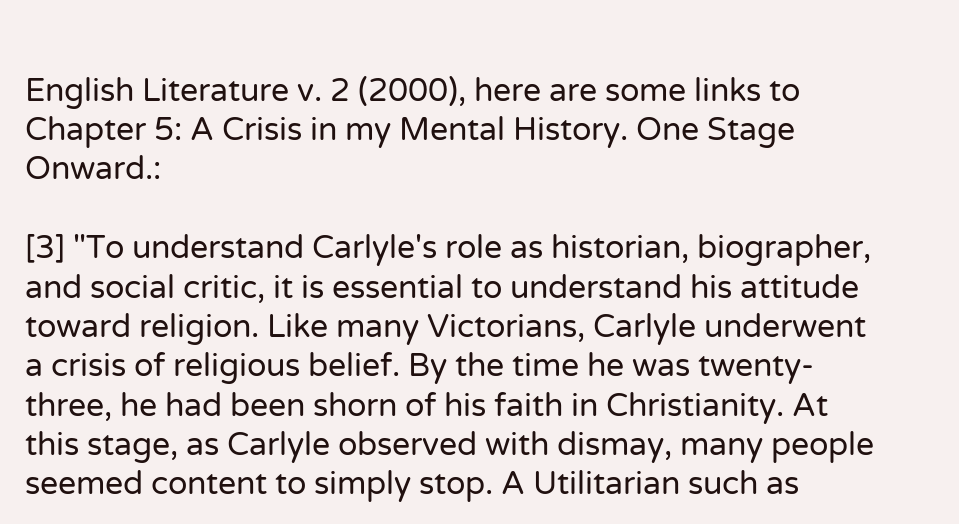English Literature v. 2 (2000), here are some links to Chapter 5: A Crisis in my Mental History. One Stage Onward.:

[3] "To understand Carlyle's role as historian, biographer, and social critic, it is essential to understand his attitude toward religion. Like many Victorians, Carlyle underwent a crisis of religious belief. By the time he was twenty-three, he had been shorn of his faith in Christianity. At this stage, as Carlyle observed with dismay, many people seemed content to simply stop. A Utilitarian such as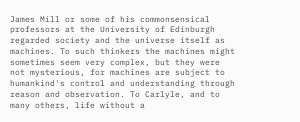James Mill or some of his commonsensical professors at the University of Edinburgh regarded society and the universe itself as machines. To such thinkers the machines might sometimes seem very complex, but they were not mysterious, for machines are subject to humankind's control and understanding through reason and observation. To Carlyle, and to many others, life without a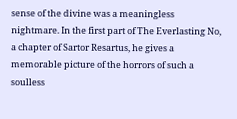sense of the divine was a meaningless nightmare. In the first part of The Everlasting No, a chapter of Sartor Resartus, he gives a memorable picture of the horrors of such a soulless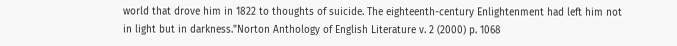world that drove him in 1822 to thoughts of suicide. The eighteenth-century Enlightenment had left him not in light but in darkness."Norton Anthology of English Literature v. 2 (2000) p. 1068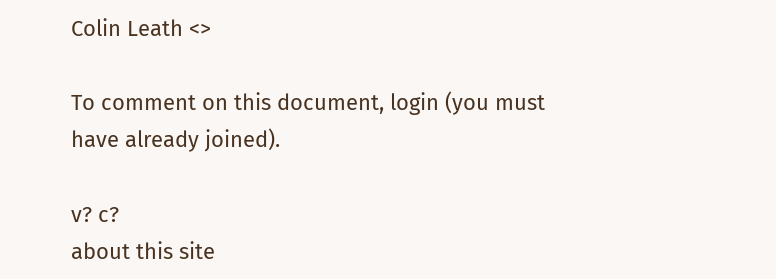Colin Leath <>

To comment on this document, login (you must have already joined).

v? c?
about this site